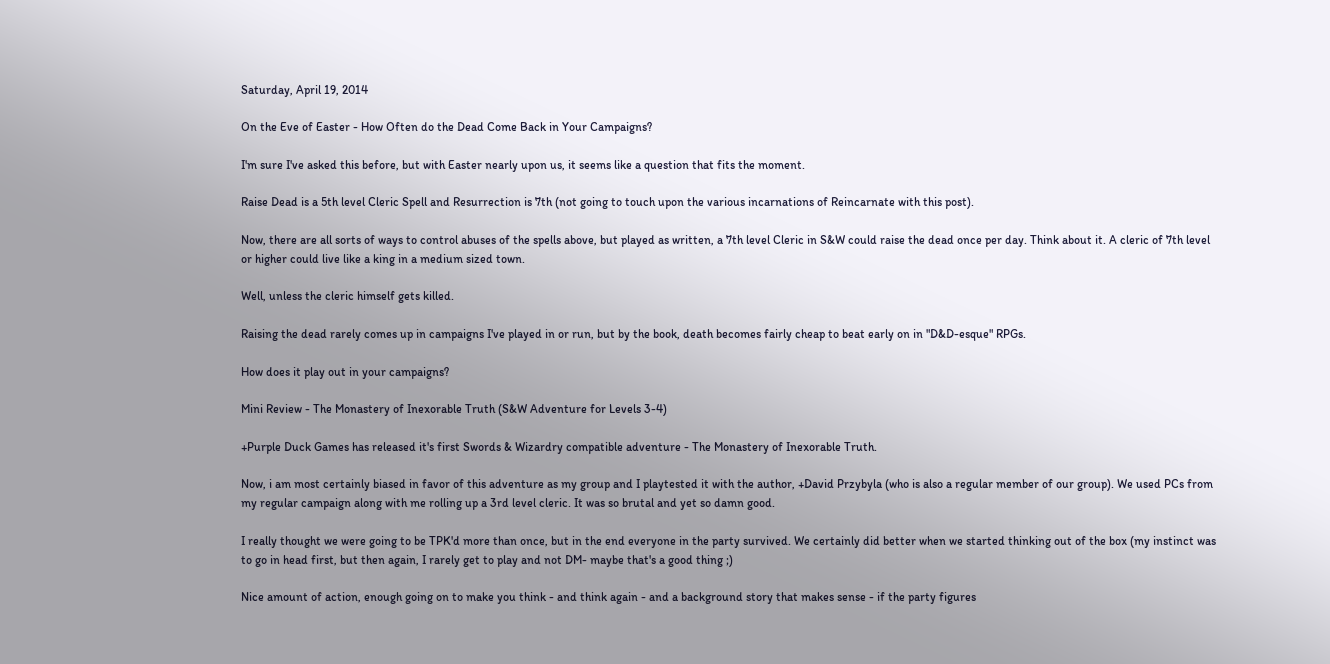Saturday, April 19, 2014

On the Eve of Easter - How Often do the Dead Come Back in Your Campaigns?

I'm sure I've asked this before, but with Easter nearly upon us, it seems like a question that fits the moment.

Raise Dead is a 5th level Cleric Spell and Resurrection is 7th (not going to touch upon the various incarnations of Reincarnate with this post).

Now, there are all sorts of ways to control abuses of the spells above, but played as written, a 7th level Cleric in S&W could raise the dead once per day. Think about it. A cleric of 7th level or higher could live like a king in a medium sized town.

Well, unless the cleric himself gets killed.

Raising the dead rarely comes up in campaigns I've played in or run, but by the book, death becomes fairly cheap to beat early on in "D&D-esque" RPGs.

How does it play out in your campaigns?

Mini Review - The Monastery of Inexorable Truth (S&W Adventure for Levels 3-4)

+Purple Duck Games has released it's first Swords & Wizardry compatible adventure - The Monastery of Inexorable Truth.

Now, i am most certainly biased in favor of this adventure as my group and I playtested it with the author, +David Przybyla (who is also a regular member of our group). We used PCs from my regular campaign along with me rolling up a 3rd level cleric. It was so brutal and yet so damn good.

I really thought we were going to be TPK'd more than once, but in the end everyone in the party survived. We certainly did better when we started thinking out of the box (my instinct was to go in head first, but then again, I rarely get to play and not DM- maybe that's a good thing ;)

Nice amount of action, enough going on to make you think - and think again - and a background story that makes sense - if the party figures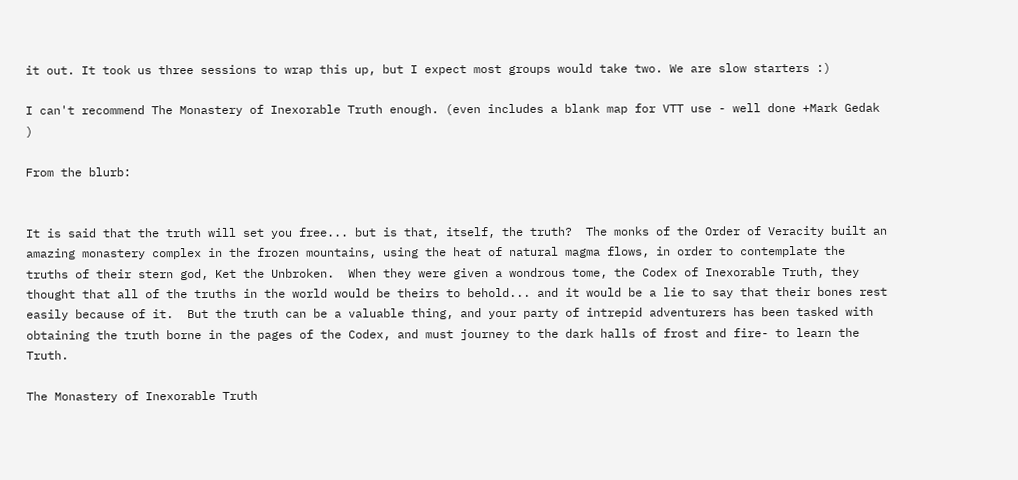it out. It took us three sessions to wrap this up, but I expect most groups would take two. We are slow starters :)

I can't recommend The Monastery of Inexorable Truth enough. (even includes a blank map for VTT use - well done +Mark Gedak )

From the blurb:


It is said that the truth will set you free... but is that, itself, the truth?  The monks of the Order of Veracity built an amazing monastery complex in the frozen mountains, using the heat of natural magma flows, in order to contemplate the truths of their stern god, Ket the Unbroken.  When they were given a wondrous tome, the Codex of Inexorable Truth, they thought that all of the truths in the world would be theirs to behold... and it would be a lie to say that their bones rest easily because of it.  But the truth can be a valuable thing, and your party of intrepid adventurers has been tasked with obtaining the truth borne in the pages of the Codex, and must journey to the dark halls of frost and fire- to learn the Truth.

The Monastery of Inexorable Truth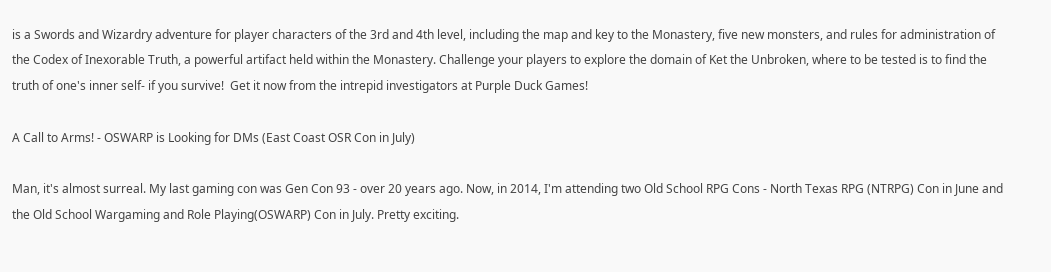is a Swords and Wizardry adventure for player characters of the 3rd and 4th level, including the map and key to the Monastery, five new monsters, and rules for administration of the Codex of Inexorable Truth, a powerful artifact held within the Monastery. Challenge your players to explore the domain of Ket the Unbroken, where to be tested is to find the truth of one's inner self- if you survive!  Get it now from the intrepid investigators at Purple Duck Games!

A Call to Arms! - OSWARP is Looking for DMs (East Coast OSR Con in July)

Man, it's almost surreal. My last gaming con was Gen Con 93 - over 20 years ago. Now, in 2014, I'm attending two Old School RPG Cons - North Texas RPG (NTRPG) Con in June and the Old School Wargaming and Role Playing(OSWARP) Con in July. Pretty exciting.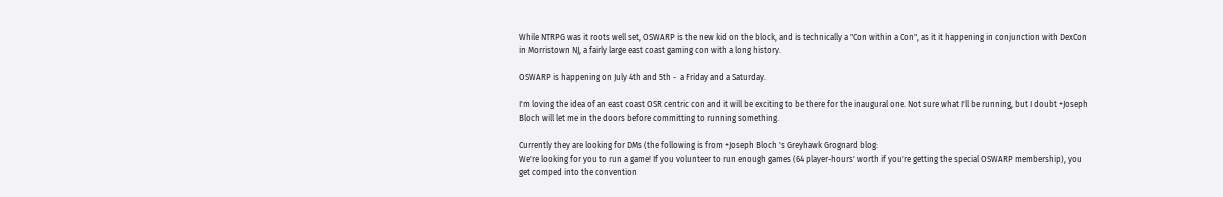While NTRPG was it roots well set, OSWARP is the new kid on the block, and is technically a "Con within a Con", as it it happening in conjunction with DexCon in Morristown NJ, a fairly large east coast gaming con with a long history.

OSWARP is happening on July 4th and 5th -  a Friday and a Saturday.

I'm loving the idea of an east coast OSR centric con and it will be exciting to be there for the inaugural one. Not sure what I'll be running, but I doubt +Joseph Bloch will let me in the doors before committing to running something.

Currently they are looking for DMs (the following is from +Joseph Bloch 's Greyhawk Grognard blog:
We're looking for you to run a game! If you volunteer to run enough games (64 player-hours' worth if you're getting the special OSWARP membership), you get comped into the convention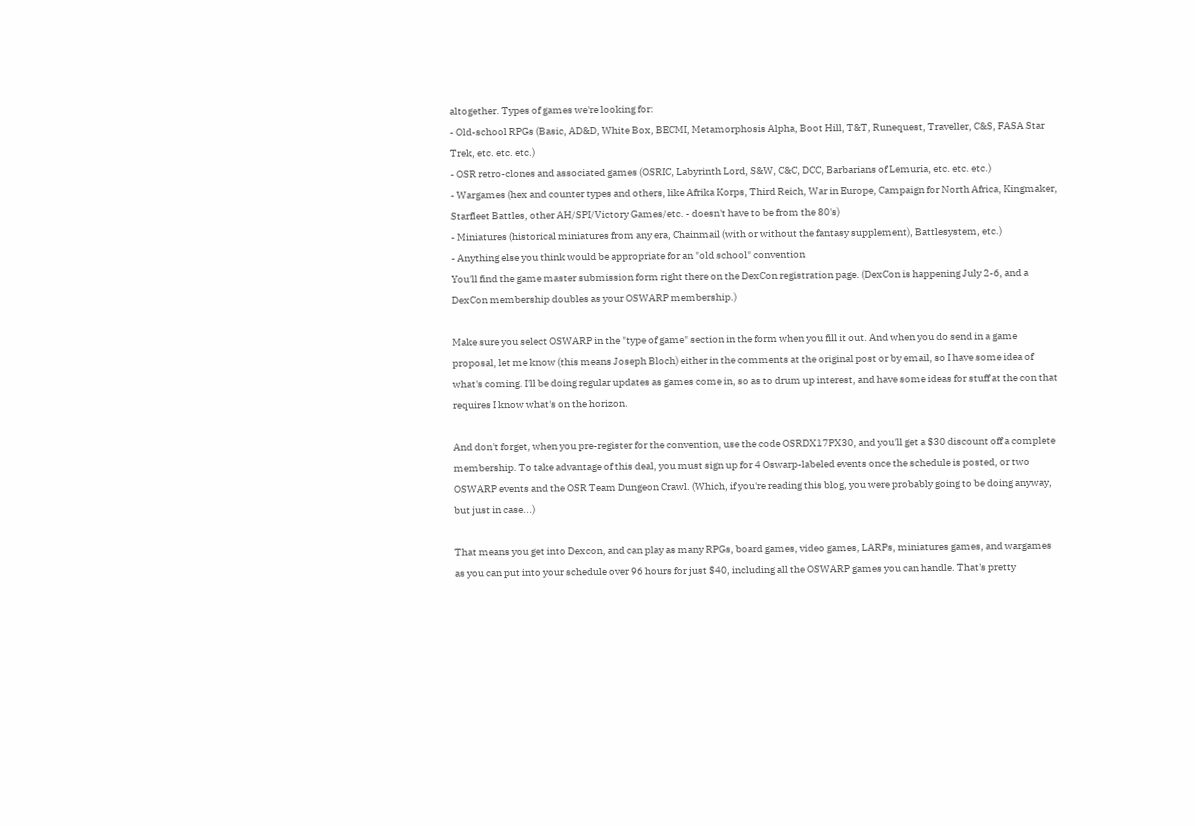altogether. Types of games we're looking for:
- Old-school RPGs (Basic, AD&D, White Box, BECMI, Metamorphosis Alpha, Boot Hill, T&T, Runequest, Traveller, C&S, FASA Star Trek, etc. etc. etc.)
- OSR retro-clones and associated games (OSRIC, Labyrinth Lord, S&W, C&C, DCC, Barbarians of Lemuria, etc. etc. etc.)
- Wargames (hex and counter types and others, like Afrika Korps, Third Reich, War in Europe, Campaign for North Africa, Kingmaker, Starfleet Battles, other AH/SPI/Victory Games/etc. - doesn't have to be from the 80's)
- Miniatures (historical miniatures from any era, Chainmail (with or without the fantasy supplement), Battlesystem, etc.)
- Anything else you think would be appropriate for an "old school" convention
You'll find the game master submission form right there on the DexCon registration page. (DexCon is happening July 2-6, and a DexCon membership doubles as your OSWARP membership.)

Make sure you select OSWARP in the "type of game" section in the form when you fill it out. And when you do send in a game proposal, let me know (this means Joseph Bloch) either in the comments at the original post or by email, so I have some idea of what's coming. I'll be doing regular updates as games come in, so as to drum up interest, and have some ideas for stuff at the con that requires I know what's on the horizon.

And don't forget, when you pre-register for the convention, use the code OSRDX17PX30, and you'll get a $30 discount off a complete membership. To take advantage of this deal, you must sign up for 4 Oswarp-labeled events once the schedule is posted, or two OSWARP events and the OSR Team Dungeon Crawl. (Which, if you're reading this blog, you were probably going to be doing anyway, but just in case...)

That means you get into Dexcon, and can play as many RPGs, board games, video games, LARPs, miniatures games, and wargames as you can put into your schedule over 96 hours for just $40, including all the OSWARP games you can handle. That's pretty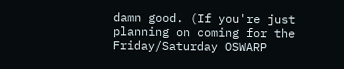damn good. (If you're just planning on coming for the Friday/Saturday OSWARP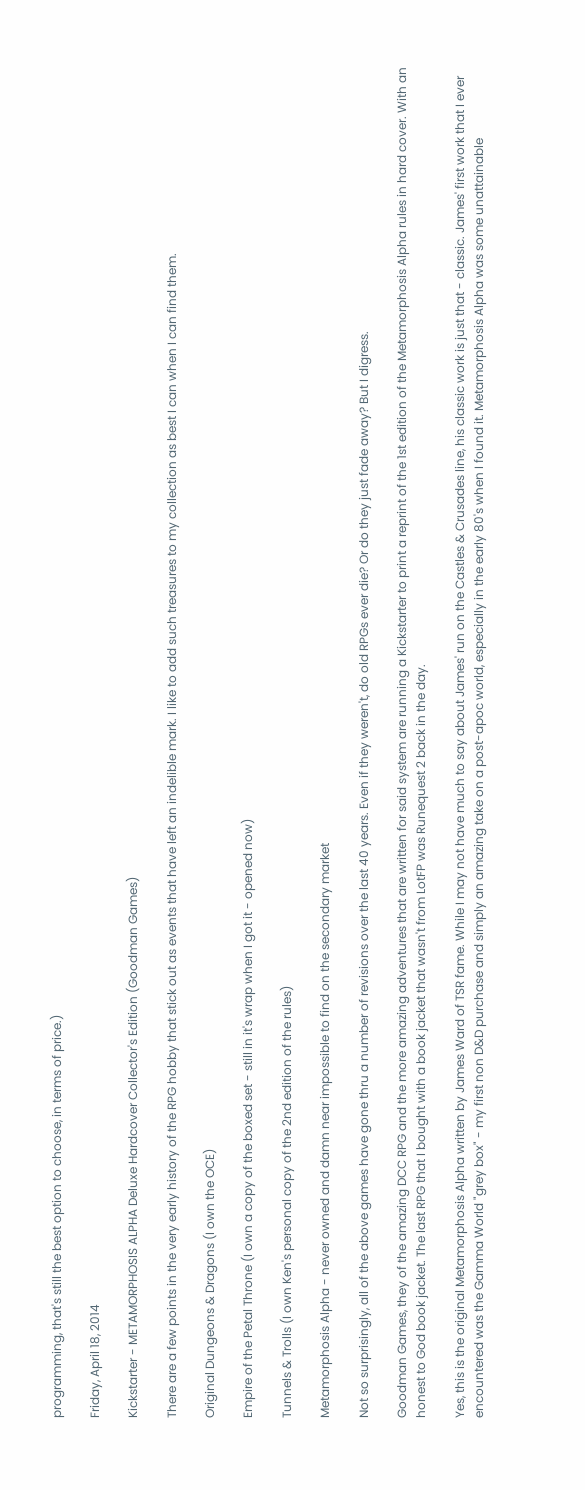programming, that's still the best option to choose, in terms of price.)

Friday, April 18, 2014

Kickstarter - METAMORPHOSIS ALPHA Deluxe Hardcover Collector's Edition (Goodman Games)

There are a few points in the very early history of the RPG hobby that stick out as events that have left an indelible mark. I like to add such treasures to my collection as best I can when I can find them.

Original Dungeons & Dragons (I own the OCE)

Empire of the Petal Throne (I own a copy of the boxed set - still in it's wrap when I got it - opened now)

Tunnels & Trolls (I own Ken's personal copy of the 2nd edition of the rules)

Metamorphosis Alpha - never owned and damn near impossible to find on the secondary market

Not so surprisingly, all of the above games have gone thru a number of revisions over the last 40 years. Even if they weren't, do old RPGs ever die? Or do they just fade away? But I digress.

Goodman Games, they of the amazing DCC RPG and the more amazing adventures that are written for said system are running a Kickstarter to print a reprint of the 1st edition of the Metamorphosis Alpha rules in hard cover. With an honest to God book jacket. The last RPG that I bought with a book jacket that wasn't from LotFP was Runequest 2 back in the day.

Yes, this is the original Metamorphosis Alpha written by James Ward of TSR fame. While I may not have much to say about James' run on the Castles & Crusades line, his classic work is just that - classic. James' first work that I ever encountered was the Gamma World "grey box" - my first non D&D purchase and simply an amazing take on a post-apoc world, especially in the early 80's when I found it. Metamorphosis Alpha was some unattainable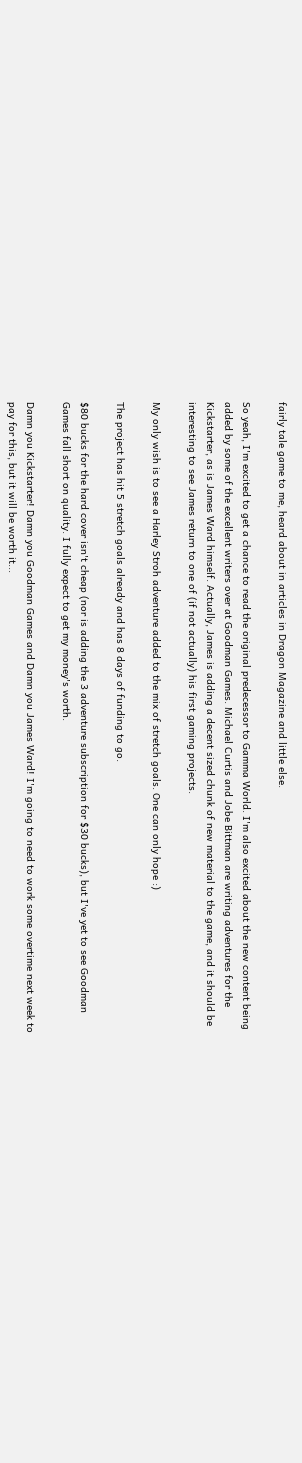fairly tale game to me, heard about in articles in Dragon Magazine and little else.

So yeah, I'm excited to get a chance to read the original predecessor to Gamma World. I'm also excited about the new content being added by some of the excellent writers over at Goodman Games. Michael Curtis and Jobe Bittman are writing adventures for the Kickstarter, as is James Ward himself. Actually, James is adding a decent sized chunk of new material to the game, and it should be interesting to see James return to one of (if not actually) his first gaming projects.

My only wish is to see a Harley Stroh adventure added to the mix of stretch goals. One can only hope :)

The project has hit 5 stretch goals already and has 8 days of funding to go.

$80 bucks for the hard cover isn't cheap (nor is adding the 3 adventure subscription for $30 bucks), but I've yet to see Goodman Games fall short on quality. I fully expect to get my money's worth.

Damn you Kickstarter! Damn you Goodman Games and Damn you James Ward! I'm going to need to work some overtime next week to pay for this, but it will be worth it...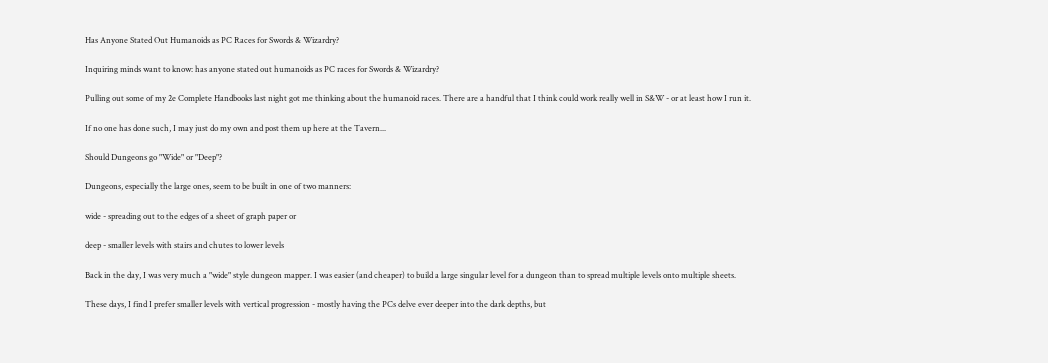Has Anyone Stated Out Humanoids as PC Races for Swords & Wizardry?

Inquiring minds want to know: has anyone stated out humanoids as PC races for Swords & Wizardry?

Pulling out some of my 2e Complete Handbooks last night got me thinking about the humanoid races. There are a handful that I think could work really well in S&W - or at least how I run it.

If no one has done such, I may just do my own and post them up here at the Tavern...

Should Dungeons go "Wide" or "Deep"?

Dungeons, especially the large ones, seem to be built in one of two manners:

wide - spreading out to the edges of a sheet of graph paper or

deep - smaller levels with stairs and chutes to lower levels

Back in the day, I was very much a "wide" style dungeon mapper. I was easier (and cheaper) to build a large singular level for a dungeon than to spread multiple levels onto multiple sheets.

These days, I find I prefer smaller levels with vertical progression - mostly having the PCs delve ever deeper into the dark depths, but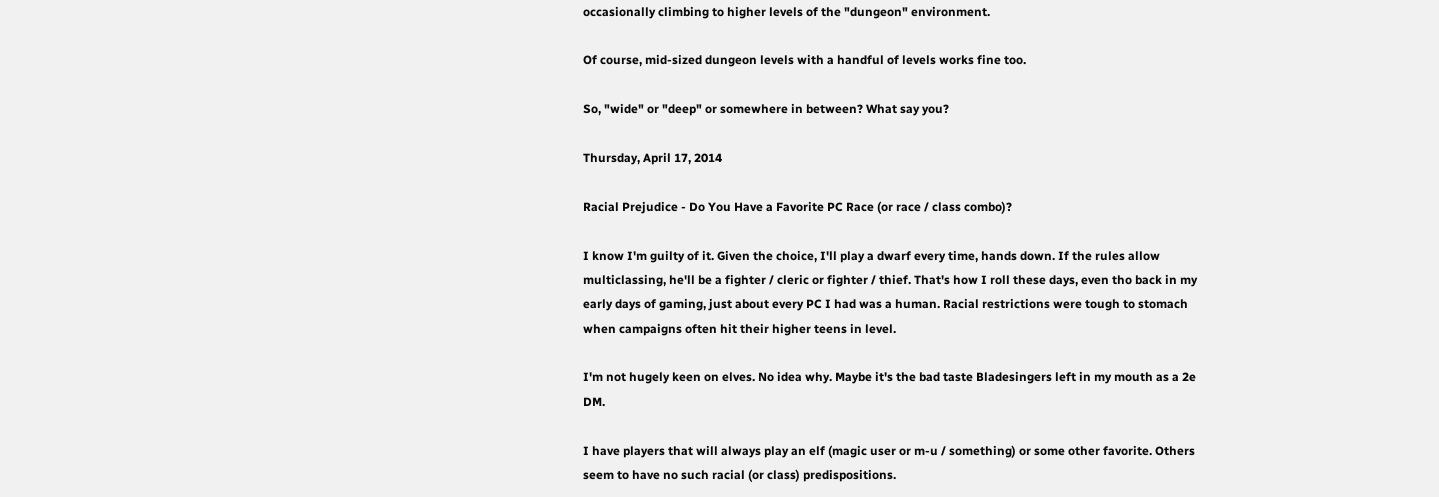occasionally climbing to higher levels of the "dungeon" environment.

Of course, mid-sized dungeon levels with a handful of levels works fine too.

So, "wide" or "deep" or somewhere in between? What say you?

Thursday, April 17, 2014

Racial Prejudice - Do You Have a Favorite PC Race (or race / class combo)?

I know I'm guilty of it. Given the choice, I'll play a dwarf every time, hands down. If the rules allow multiclassing, he'll be a fighter / cleric or fighter / thief. That's how I roll these days, even tho back in my early days of gaming, just about every PC I had was a human. Racial restrictions were tough to stomach when campaigns often hit their higher teens in level.

I'm not hugely keen on elves. No idea why. Maybe it's the bad taste Bladesingers left in my mouth as a 2e DM.

I have players that will always play an elf (magic user or m-u / something) or some other favorite. Others seem to have no such racial (or class) predispositions.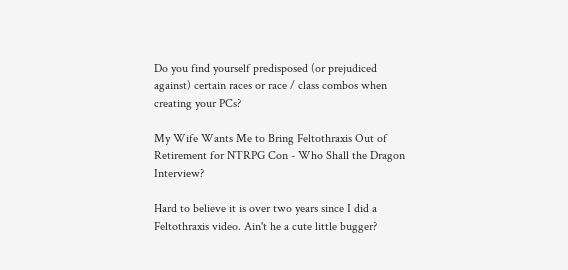Do you find yourself predisposed (or prejudiced against) certain races or race / class combos when creating your PCs?

My Wife Wants Me to Bring Feltothraxis Out of Retirement for NTRPG Con - Who Shall the Dragon Interview?

Hard to believe it is over two years since I did a Feltothraxis video. Ain't he a cute little bugger?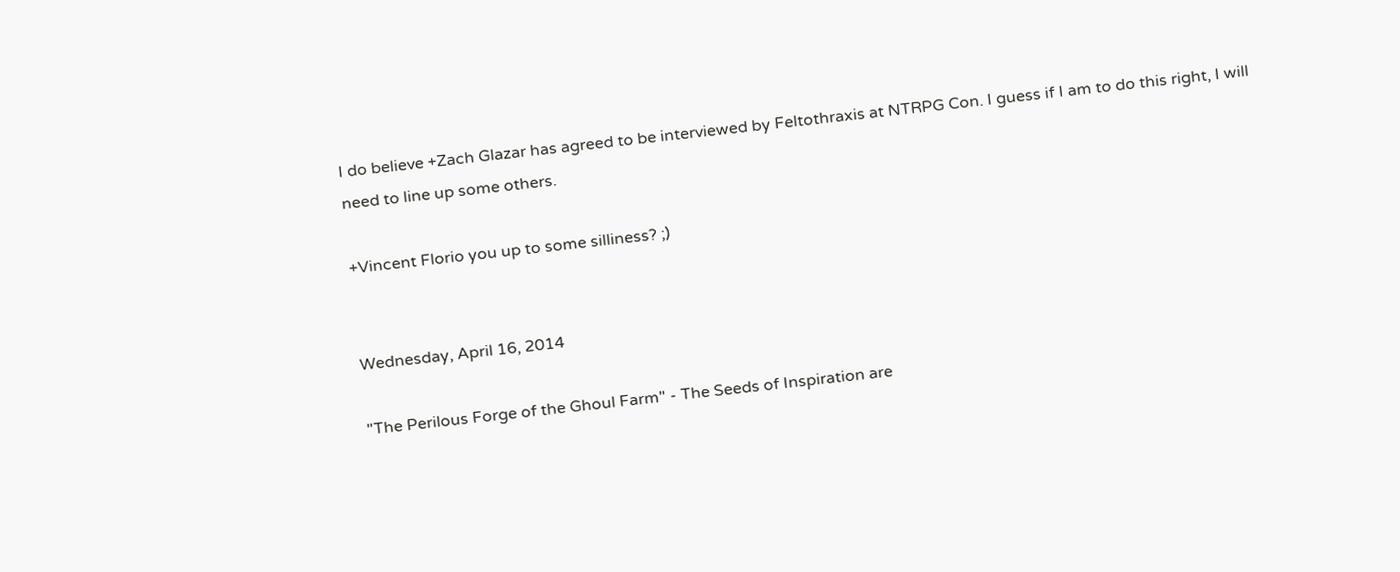I do believe +Zach Glazar has agreed to be interviewed by Feltothraxis at NTRPG Con. I guess if I am to do this right, I will need to line up some others.

+Vincent Florio you up to some silliness? ;)


Wednesday, April 16, 2014

"The Perilous Forge of the Ghoul Farm" - The Seeds of Inspiration are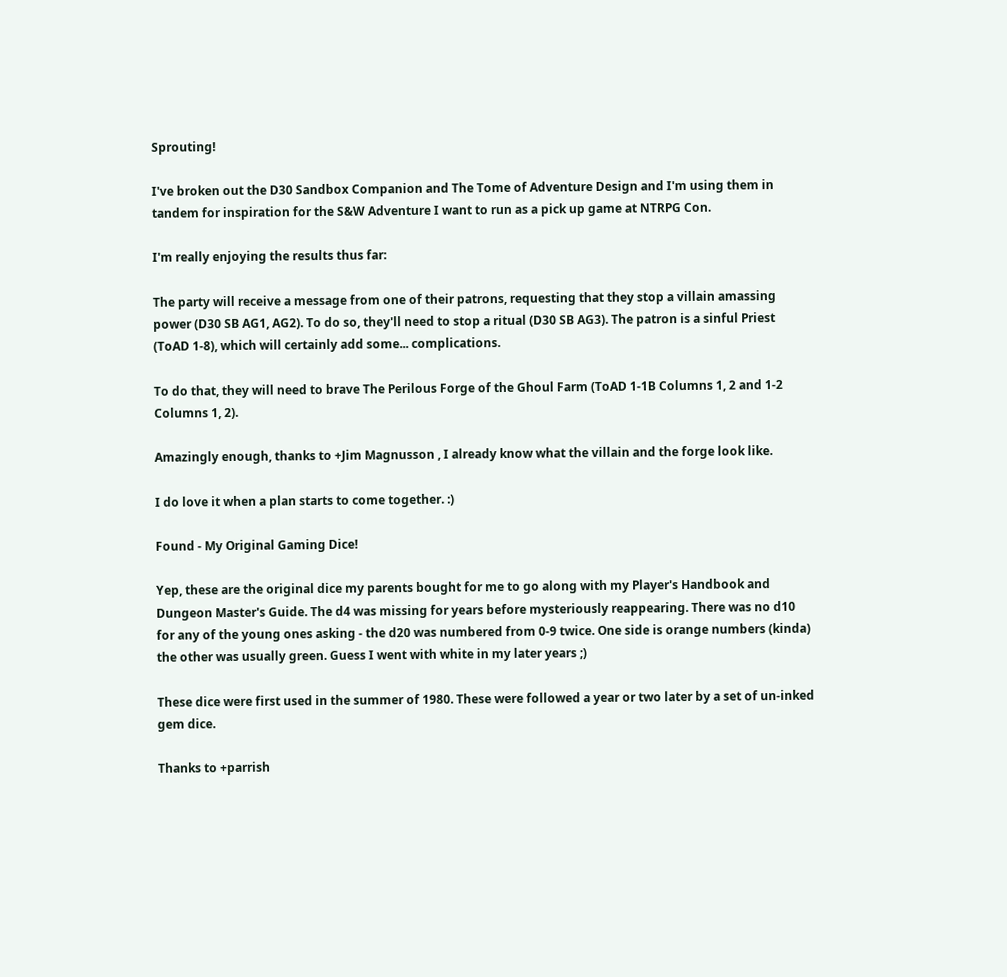Sprouting!

I've broken out the D30 Sandbox Companion and The Tome of Adventure Design and I'm using them in tandem for inspiration for the S&W Adventure I want to run as a pick up game at NTRPG Con.

I'm really enjoying the results thus far:

The party will receive a message from one of their patrons, requesting that they stop a villain amassing power (D30 SB AG1, AG2). To do so, they'll need to stop a ritual (D30 SB AG3). The patron is a sinful Priest (ToAD 1-8), which will certainly add some... complications.

To do that, they will need to brave The Perilous Forge of the Ghoul Farm (ToAD 1-1B Columns 1, 2 and 1-2 Columns 1, 2).

Amazingly enough, thanks to +Jim Magnusson , I already know what the villain and the forge look like.

I do love it when a plan starts to come together. :)

Found - My Original Gaming Dice!

Yep, these are the original dice my parents bought for me to go along with my Player's Handbook and Dungeon Master's Guide. The d4 was missing for years before mysteriously reappearing. There was no d10 for any of the young ones asking - the d20 was numbered from 0-9 twice. One side is orange numbers (kinda) the other was usually green. Guess I went with white in my later years ;)

These dice were first used in the summer of 1980. These were followed a year or two later by a set of un-inked gem dice.

Thanks to +parrish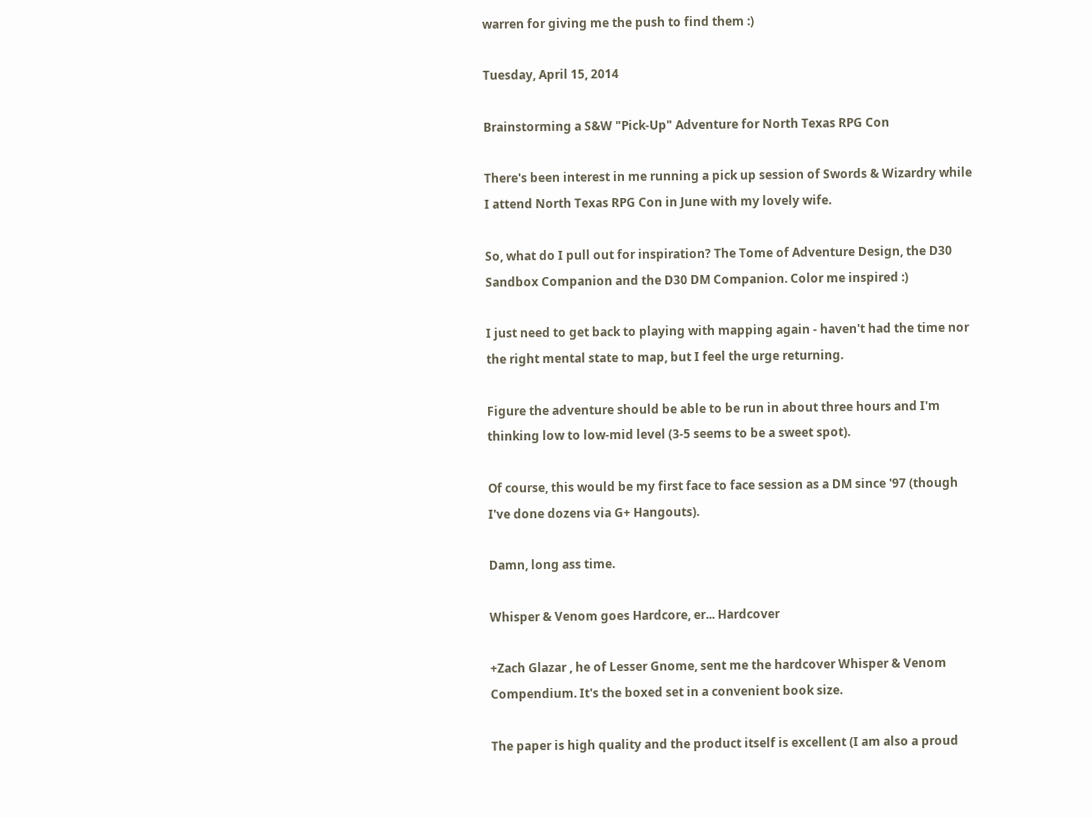warren for giving me the push to find them :)

Tuesday, April 15, 2014

Brainstorming a S&W "Pick-Up" Adventure for North Texas RPG Con

There's been interest in me running a pick up session of Swords & Wizardry while I attend North Texas RPG Con in June with my lovely wife.

So, what do I pull out for inspiration? The Tome of Adventure Design, the D30 Sandbox Companion and the D30 DM Companion. Color me inspired :)

I just need to get back to playing with mapping again - haven't had the time nor the right mental state to map, but I feel the urge returning.

Figure the adventure should be able to be run in about three hours and I'm thinking low to low-mid level (3-5 seems to be a sweet spot).

Of course, this would be my first face to face session as a DM since '97 (though I've done dozens via G+ Hangouts).

Damn, long ass time.

Whisper & Venom goes Hardcore, er... Hardcover

+Zach Glazar , he of Lesser Gnome, sent me the hardcover Whisper & Venom Compendium. It's the boxed set in a convenient book size.

The paper is high quality and the product itself is excellent (I am also a proud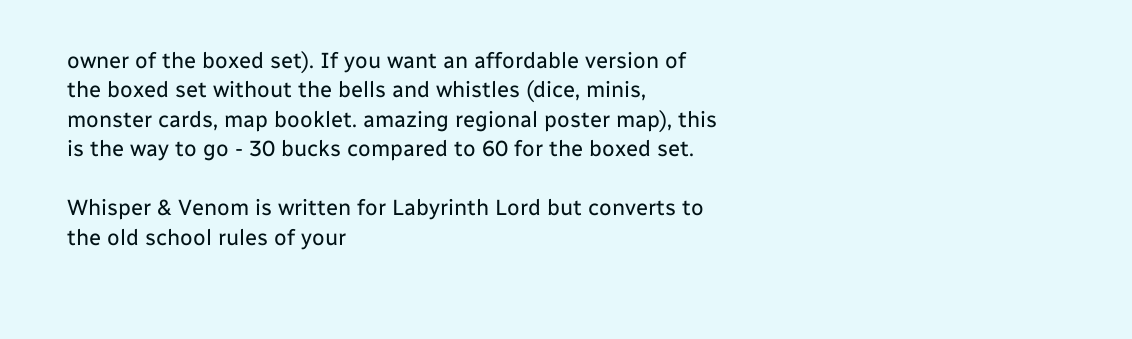owner of the boxed set). If you want an affordable version of the boxed set without the bells and whistles (dice, minis, monster cards, map booklet. amazing regional poster map), this is the way to go - 30 bucks compared to 60 for the boxed set.

Whisper & Venom is written for Labyrinth Lord but converts to the old school rules of your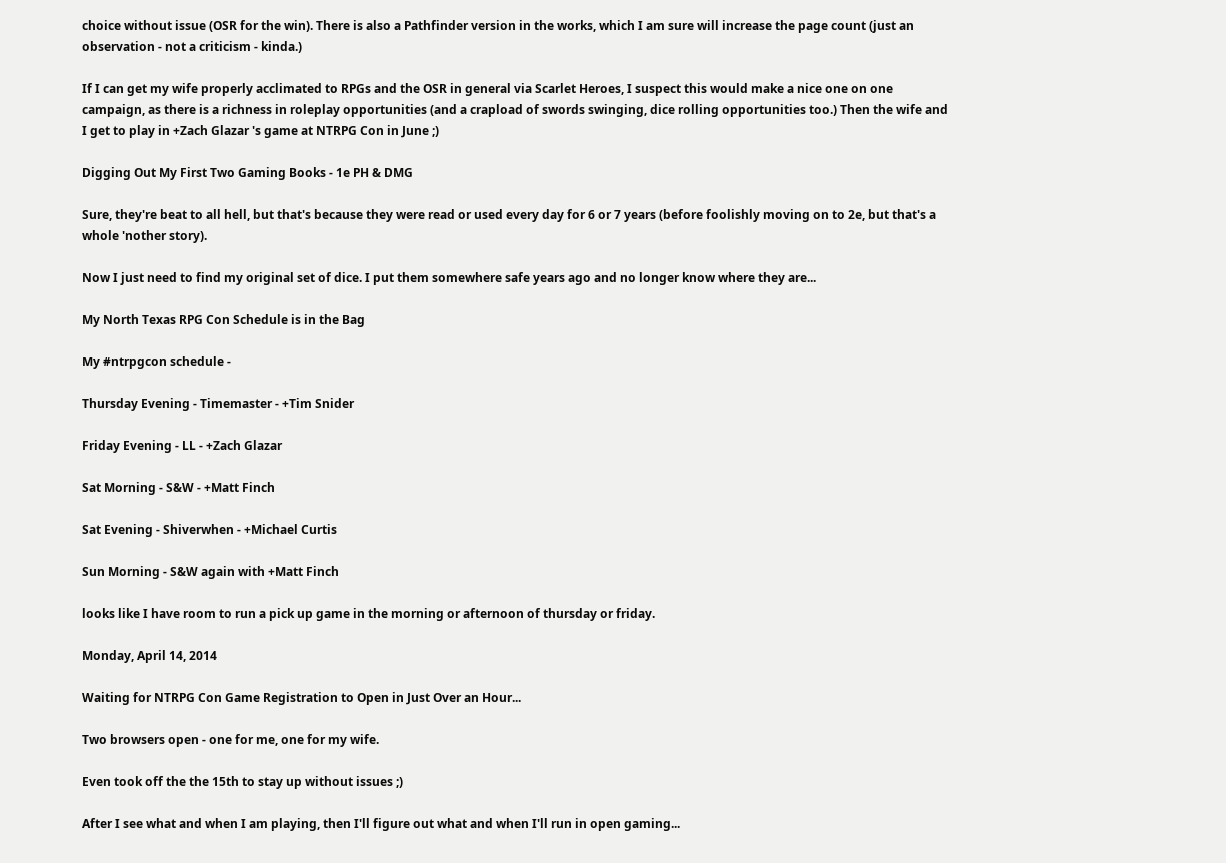choice without issue (OSR for the win). There is also a Pathfinder version in the works, which I am sure will increase the page count (just an observation - not a criticism - kinda.)

If I can get my wife properly acclimated to RPGs and the OSR in general via Scarlet Heroes, I suspect this would make a nice one on one campaign, as there is a richness in roleplay opportunities (and a crapload of swords swinging, dice rolling opportunities too.) Then the wife and I get to play in +Zach Glazar 's game at NTRPG Con in June ;)

Digging Out My First Two Gaming Books - 1e PH & DMG

Sure, they're beat to all hell, but that's because they were read or used every day for 6 or 7 years (before foolishly moving on to 2e, but that's a whole 'nother story).

Now I just need to find my original set of dice. I put them somewhere safe years ago and no longer know where they are...

My North Texas RPG Con Schedule is in the Bag

My #ntrpgcon schedule -

Thursday Evening - Timemaster - +Tim Snider

Friday Evening - LL - +Zach Glazar

Sat Morning - S&W - +Matt Finch

Sat Evening - Shiverwhen - +Michael Curtis

Sun Morning - S&W again with +Matt Finch

looks like I have room to run a pick up game in the morning or afternoon of thursday or friday.

Monday, April 14, 2014

Waiting for NTRPG Con Game Registration to Open in Just Over an Hour...

Two browsers open - one for me, one for my wife.

Even took off the the 15th to stay up without issues ;)

After I see what and when I am playing, then I'll figure out what and when I'll run in open gaming...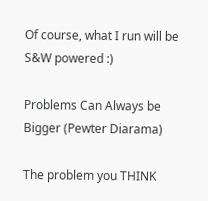Of course, what I run will be S&W powered :)

Problems Can Always be Bigger (Pewter Diarama)

The problem you THINK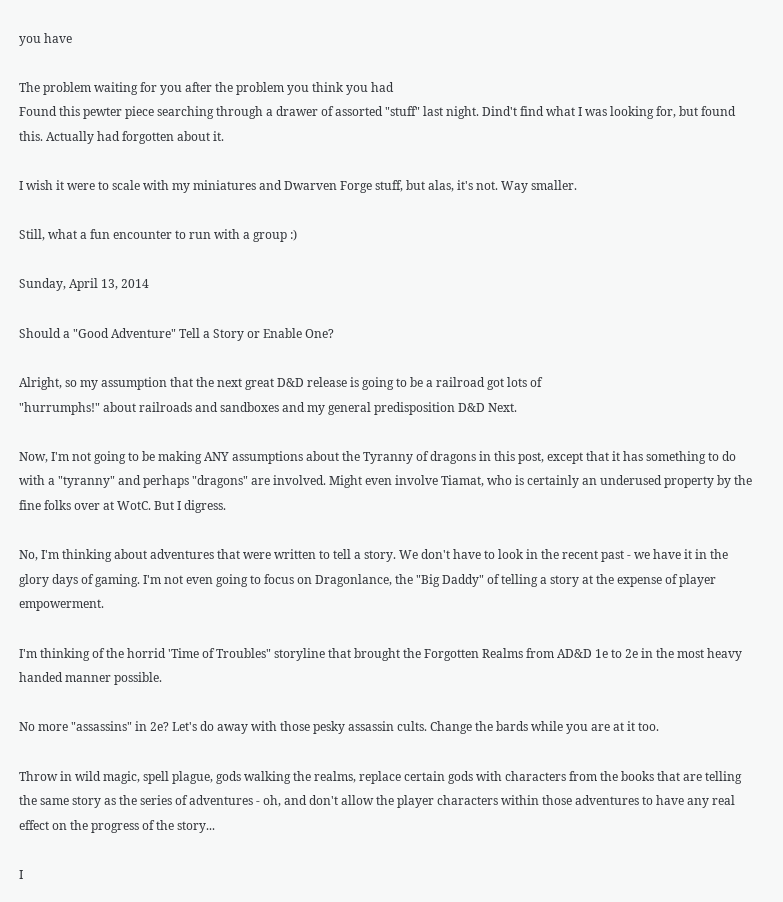you have

The problem waiting for you after the problem you think you had
Found this pewter piece searching through a drawer of assorted "stuff" last night. Dind't find what I was looking for, but found this. Actually had forgotten about it.

I wish it were to scale with my miniatures and Dwarven Forge stuff, but alas, it's not. Way smaller.

Still, what a fun encounter to run with a group :)

Sunday, April 13, 2014

Should a "Good Adventure" Tell a Story or Enable One?

Alright, so my assumption that the next great D&D release is going to be a railroad got lots of
"hurrumphs!" about railroads and sandboxes and my general predisposition D&D Next.

Now, I'm not going to be making ANY assumptions about the Tyranny of dragons in this post, except that it has something to do with a "tyranny" and perhaps "dragons" are involved. Might even involve Tiamat, who is certainly an underused property by the fine folks over at WotC. But I digress.

No, I'm thinking about adventures that were written to tell a story. We don't have to look in the recent past - we have it in the glory days of gaming. I'm not even going to focus on Dragonlance, the "Big Daddy" of telling a story at the expense of player empowerment.

I'm thinking of the horrid 'Time of Troubles" storyline that brought the Forgotten Realms from AD&D 1e to 2e in the most heavy handed manner possible.

No more "assassins" in 2e? Let's do away with those pesky assassin cults. Change the bards while you are at it too.

Throw in wild magic, spell plague, gods walking the realms, replace certain gods with characters from the books that are telling the same story as the series of adventures - oh, and don't allow the player characters within those adventures to have any real effect on the progress of the story...

I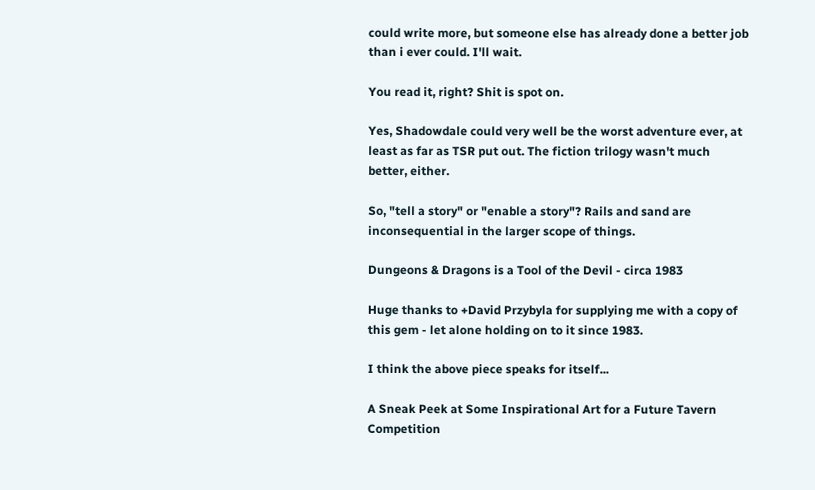could write more, but someone else has already done a better job than i ever could. I'll wait.

You read it, right? Shit is spot on.

Yes, Shadowdale could very well be the worst adventure ever, at least as far as TSR put out. The fiction trilogy wasn't much better, either.

So, "tell a story" or "enable a story"? Rails and sand are inconsequential in the larger scope of things.

Dungeons & Dragons is a Tool of the Devil - circa 1983

Huge thanks to +David Przybyla for supplying me with a copy of this gem - let alone holding on to it since 1983.

I think the above piece speaks for itself...

A Sneak Peek at Some Inspirational Art for a Future Tavern Competition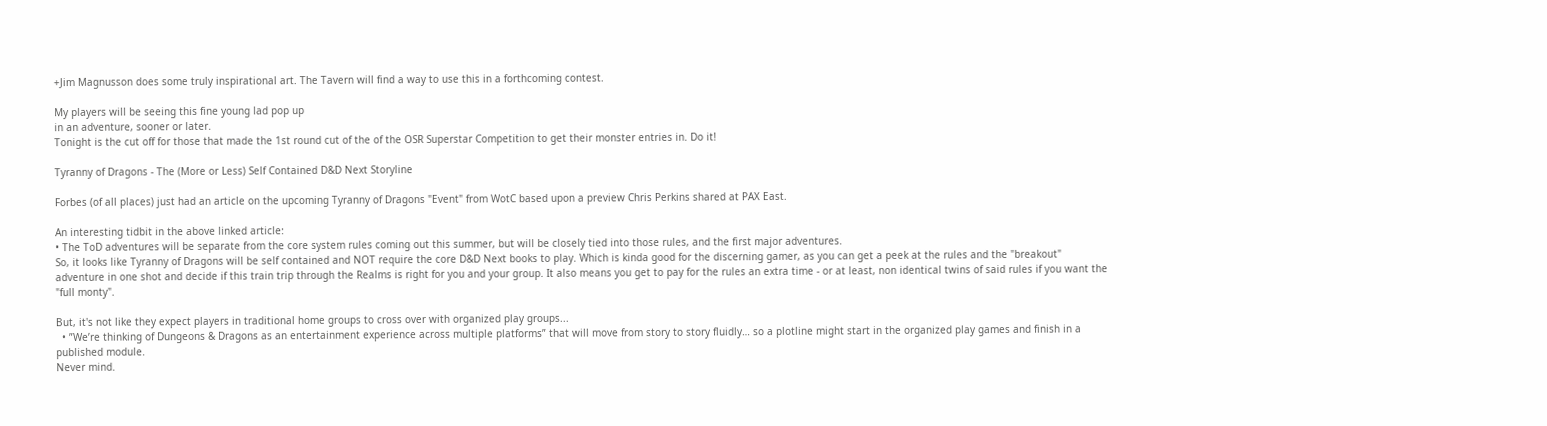+Jim Magnusson does some truly inspirational art. The Tavern will find a way to use this in a forthcoming contest.

My players will be seeing this fine young lad pop up
in an adventure, sooner or later.
Tonight is the cut off for those that made the 1st round cut of the of the OSR Superstar Competition to get their monster entries in. Do it!

Tyranny of Dragons - The (More or Less) Self Contained D&D Next Storyline

Forbes (of all places) just had an article on the upcoming Tyranny of Dragons "Event" from WotC based upon a preview Chris Perkins shared at PAX East.

An interesting tidbit in the above linked article:
• The ToD adventures will be separate from the core system rules coming out this summer, but will be closely tied into those rules, and the first major adventures.
So, it looks like Tyranny of Dragons will be self contained and NOT require the core D&D Next books to play. Which is kinda good for the discerning gamer, as you can get a peek at the rules and the "breakout" adventure in one shot and decide if this train trip through the Realms is right for you and your group. It also means you get to pay for the rules an extra time - or at least, non identical twins of said rules if you want the "full monty".

But, it's not like they expect players in traditional home groups to cross over with organized play groups...
  • ”We’re thinking of Dungeons & Dragons as an entertainment experience across multiple platforms” that will move from story to story fluidly… so a plotline might start in the organized play games and finish in a published module.
Never mind.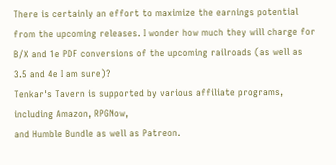There is certainly an effort to maximize the earnings potential from the upcoming releases. I wonder how much they will charge for B/X and 1e PDF conversions of the upcoming railroads (as well as 3.5 and 4e I am sure)?
Tenkar's Tavern is supported by various affiliate programs, including Amazon, RPGNow,
and Humble Bundle as well as Patreon.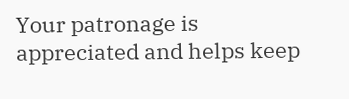Your patronage is appreciated and helps keep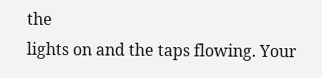the
lights on and the taps flowing. Your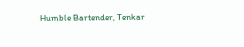Humble Bartender, Tenkar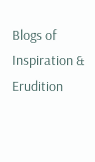Blogs of Inspiration & Erudition